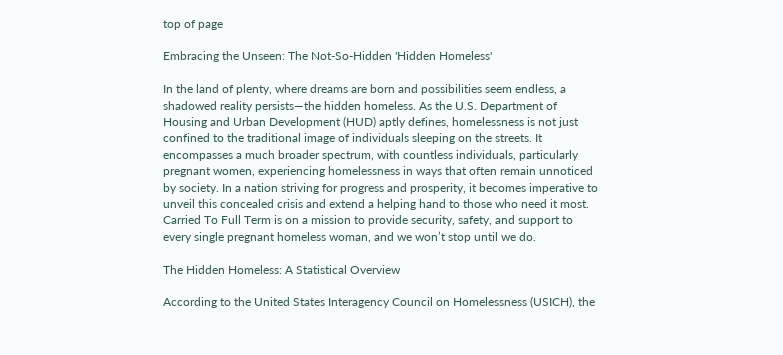top of page

Embracing the Unseen: The Not-So-Hidden 'Hidden Homeless'

In the land of plenty, where dreams are born and possibilities seem endless, a shadowed reality persists—the hidden homeless. As the U.S. Department of Housing and Urban Development (HUD) aptly defines, homelessness is not just confined to the traditional image of individuals sleeping on the streets. It encompasses a much broader spectrum, with countless individuals, particularly pregnant women, experiencing homelessness in ways that often remain unnoticed by society. In a nation striving for progress and prosperity, it becomes imperative to unveil this concealed crisis and extend a helping hand to those who need it most. Carried To Full Term is on a mission to provide security, safety, and support to every single pregnant homeless woman, and we won’t stop until we do.

The Hidden Homeless: A Statistical Overview

According to the United States Interagency Council on Homelessness (USICH), the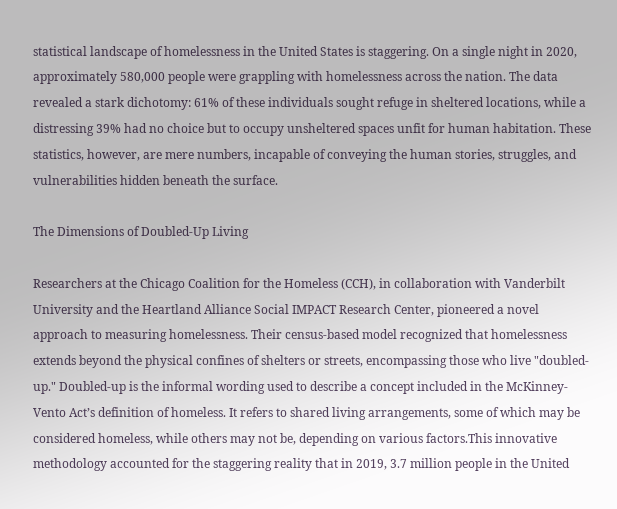statistical landscape of homelessness in the United States is staggering. On a single night in 2020, approximately 580,000 people were grappling with homelessness across the nation. The data revealed a stark dichotomy: 61% of these individuals sought refuge in sheltered locations, while a distressing 39% had no choice but to occupy unsheltered spaces unfit for human habitation. These statistics, however, are mere numbers, incapable of conveying the human stories, struggles, and vulnerabilities hidden beneath the surface.

The Dimensions of Doubled-Up Living

Researchers at the Chicago Coalition for the Homeless (CCH), in collaboration with Vanderbilt University and the Heartland Alliance Social IMPACT Research Center, pioneered a novel approach to measuring homelessness. Their census-based model recognized that homelessness extends beyond the physical confines of shelters or streets, encompassing those who live "doubled-up." Doubled-up is the informal wording used to describe a concept included in the McKinney-Vento Act’s definition of homeless. It refers to shared living arrangements, some of which may be considered homeless, while others may not be, depending on various factors.This innovative methodology accounted for the staggering reality that in 2019, 3.7 million people in the United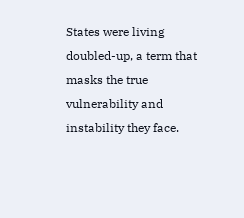States were living doubled-up, a term that masks the true vulnerability and instability they face.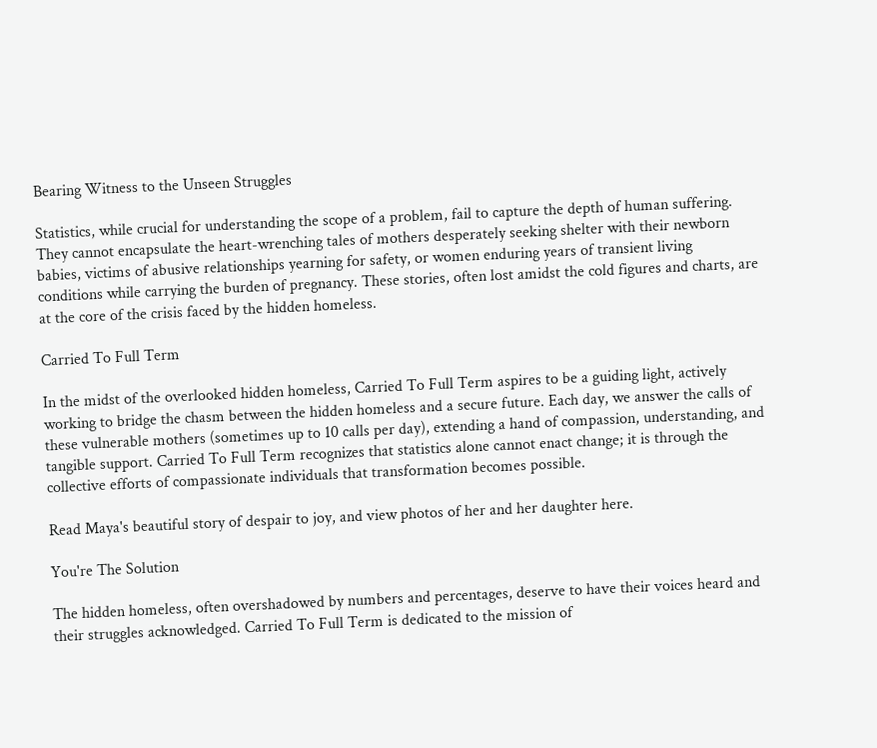Bearing Witness to the Unseen Struggles

Statistics, while crucial for understanding the scope of a problem, fail to capture the depth of human suffering. They cannot encapsulate the heart-wrenching tales of mothers desperately seeking shelter with their newborn babies, victims of abusive relationships yearning for safety, or women enduring years of transient living conditions while carrying the burden of pregnancy. These stories, often lost amidst the cold figures and charts, are at the core of the crisis faced by the hidden homeless.

Carried To Full Term

In the midst of the overlooked hidden homeless, Carried To Full Term aspires to be a guiding light, actively working to bridge the chasm between the hidden homeless and a secure future. Each day, we answer the calls of these vulnerable mothers (sometimes up to 10 calls per day), extending a hand of compassion, understanding, and tangible support. Carried To Full Term recognizes that statistics alone cannot enact change; it is through the collective efforts of compassionate individuals that transformation becomes possible.

Read Maya's beautiful story of despair to joy, and view photos of her and her daughter here.

You're The Solution

The hidden homeless, often overshadowed by numbers and percentages, deserve to have their voices heard and their struggles acknowledged. Carried To Full Term is dedicated to the mission of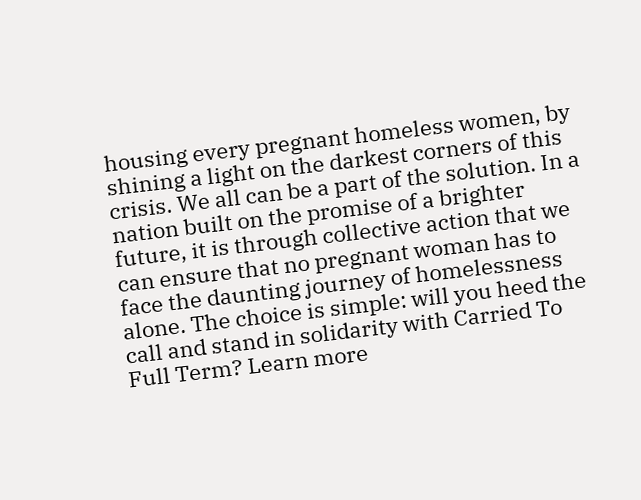housing every pregnant homeless women, by shining a light on the darkest corners of this crisis. We all can be a part of the solution. In a nation built on the promise of a brighter future, it is through collective action that we can ensure that no pregnant woman has to face the daunting journey of homelessness alone. The choice is simple: will you heed the call and stand in solidarity with Carried To Full Term? Learn more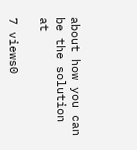about how you can be the solution at

7 views0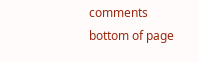comments
bottom of page